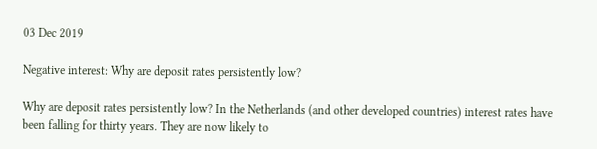03 Dec 2019

Negative interest: Why are deposit rates persistently low?

Why are deposit rates persistently low? In the Netherlands (and other developed countries) interest rates have been falling for thirty years. They are now likely to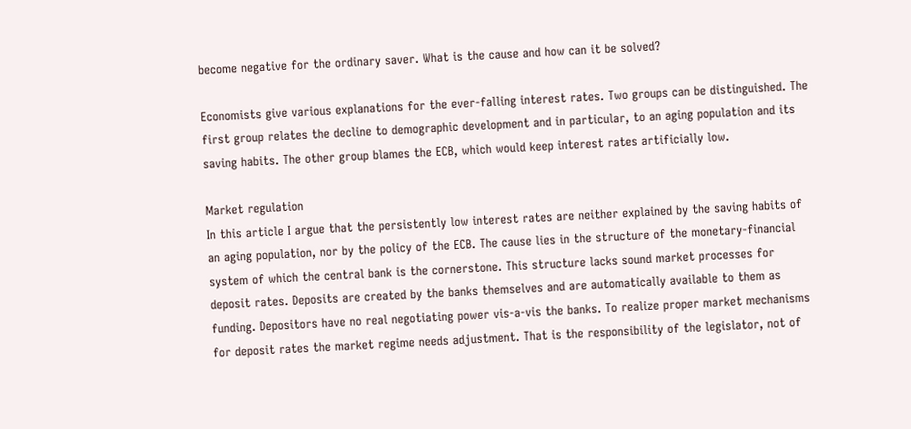become negative for the ordinary saver. What is the cause and how can it be solved?

Economists give various explanations for the ever-falling interest rates. Two groups can be distinguished. The first group relates the decline to demographic development and in particular, to an aging population and its saving habits. The other group blames the ECB, which would keep interest rates artificially low.

Market regulation
In this article I argue that the persistently low interest rates are neither explained by the saving habits of an aging population, nor by the policy of the ECB. The cause lies in the structure of the monetary-financial system of which the central bank is the cornerstone. This structure lacks sound market processes for deposit rates. Deposits are created by the banks themselves and are automatically available to them as funding. Depositors have no real negotiating power vis-a-vis the banks. To realize proper market mechanisms for deposit rates the market regime needs adjustment. That is the responsibility of the legislator, not of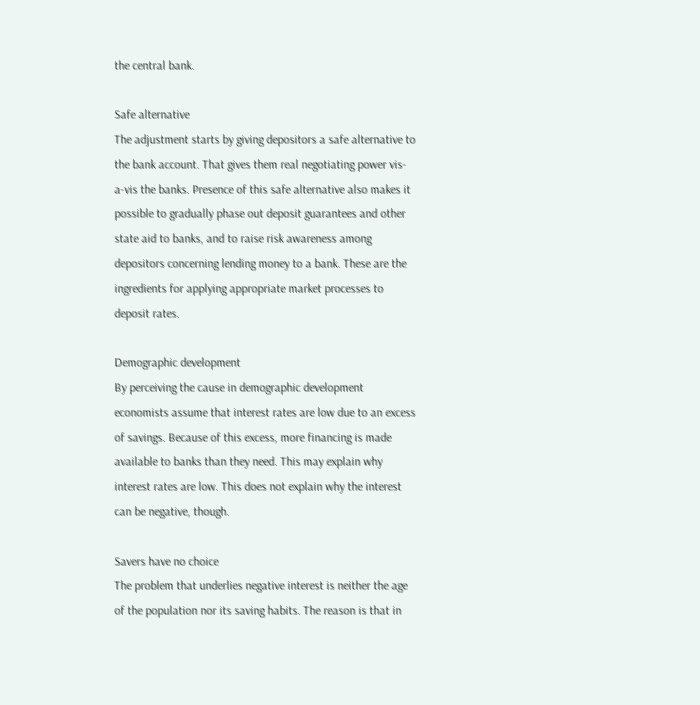the central bank.

Safe alternative
The adjustment starts by giving depositors a safe alternative to the bank account. That gives them real negotiating power vis-a-vis the banks. Presence of this safe alternative also makes it possible to gradually phase out deposit guarantees and other state aid to banks, and to raise risk awareness among depositors concerning lending money to a bank. These are the ingredients for applying appropriate market processes to deposit rates.

Demographic development
By perceiving the cause in demographic development economists assume that interest rates are low due to an excess of savings. Because of this excess, more financing is made available to banks than they need. This may explain why interest rates are low. This does not explain why the interest can be negative, though.

Savers have no choice
The problem that underlies negative interest is neither the age of the population nor its saving habits. The reason is that in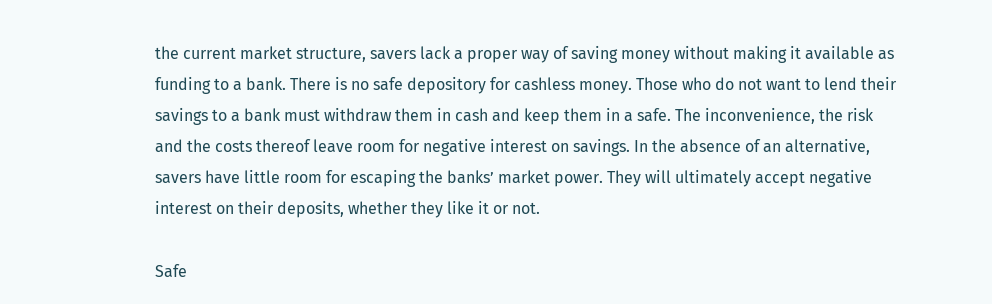the current market structure, savers lack a proper way of saving money without making it available as funding to a bank. There is no safe depository for cashless money. Those who do not want to lend their savings to a bank must withdraw them in cash and keep them in a safe. The inconvenience, the risk and the costs thereof leave room for negative interest on savings. In the absence of an alternative, savers have little room for escaping the banks’ market power. They will ultimately accept negative interest on their deposits, whether they like it or not.

Safe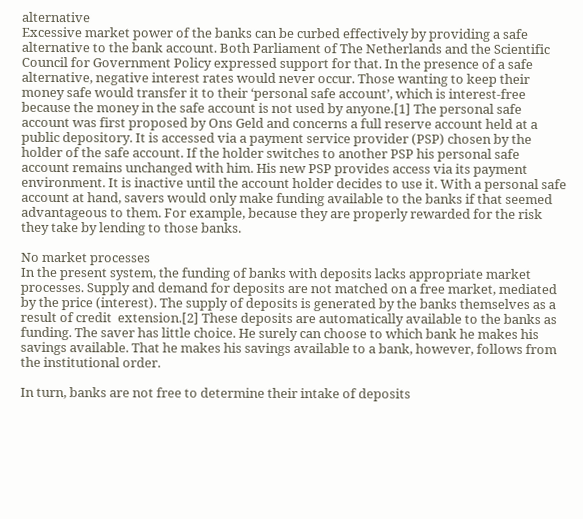alternative
Excessive market power of the banks can be curbed effectively by providing a safe alternative to the bank account. Both Parliament of The Netherlands and the Scientific Council for Government Policy expressed support for that. In the presence of a safe alternative, negative interest rates would never occur. Those wanting to keep their money safe would transfer it to their ‘personal safe account’, which is interest-free because the money in the safe account is not used by anyone.[1] The personal safe account was first proposed by Ons Geld and concerns a full reserve account held at a public depository. It is accessed via a payment service provider (PSP) chosen by the holder of the safe account. If the holder switches to another PSP his personal safe account remains unchanged with him. His new PSP provides access via its payment environment. It is inactive until the account holder decides to use it. With a personal safe account at hand, savers would only make funding available to the banks if that seemed advantageous to them. For example, because they are properly rewarded for the risk they take by lending to those banks.

No market processes
In the present system, the funding of banks with deposits lacks appropriate market processes. Supply and demand for deposits are not matched on a free market, mediated by the price (interest). The supply of deposits is generated by the banks themselves as a result of credit  extension.[2] These deposits are automatically available to the banks as funding. The saver has little choice. He surely can choose to which bank he makes his savings available. That he makes his savings available to a bank, however, follows from the institutional order.

In turn, banks are not free to determine their intake of deposits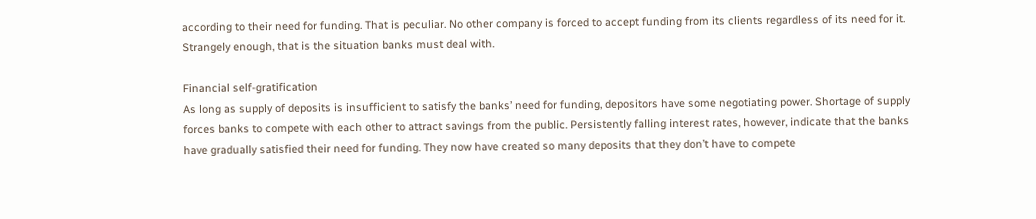according to their need for funding. That is peculiar. No other company is forced to accept funding from its clients regardless of its need for it. Strangely enough, that is the situation banks must deal with.

Financial self-gratification
As long as supply of deposits is insufficient to satisfy the banks’ need for funding, depositors have some negotiating power. Shortage of supply forces banks to compete with each other to attract savings from the public. Persistently falling interest rates, however, indicate that the banks have gradually satisfied their need for funding. They now have created so many deposits that they don’t have to compete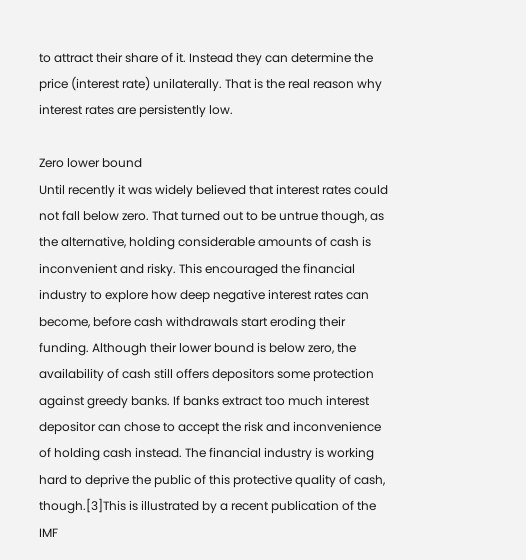to attract their share of it. Instead they can determine the price (interest rate) unilaterally. That is the real reason why interest rates are persistently low.

Zero lower bound
Until recently it was widely believed that interest rates could not fall below zero. That turned out to be untrue though, as the alternative, holding considerable amounts of cash is inconvenient and risky. This encouraged the financial industry to explore how deep negative interest rates can become, before cash withdrawals start eroding their funding. Although their lower bound is below zero, the availability of cash still offers depositors some protection against greedy banks. If banks extract too much interest depositor can chose to accept the risk and inconvenience of holding cash instead. The financial industry is working hard to deprive the public of this protective quality of cash, though.[3]This is illustrated by a recent publication of the IMF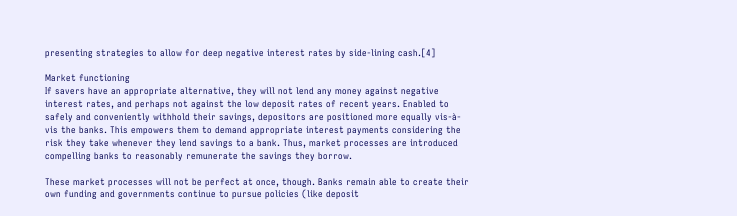presenting strategies to allow for deep negative interest rates by side-lining cash.[4]

Market functioning
If savers have an appropriate alternative, they will not lend any money against negative interest rates, and perhaps not against the low deposit rates of recent years. Enabled to safely and conveniently withhold their savings, depositors are positioned more equally vis-à-vis the banks. This empowers them to demand appropriate interest payments considering the risk they take whenever they lend savings to a bank. Thus, market processes are introduced compelling banks to reasonably remunerate the savings they borrow.

These market processes will not be perfect at once, though. Banks remain able to create their own funding and governments continue to pursue policies (like deposit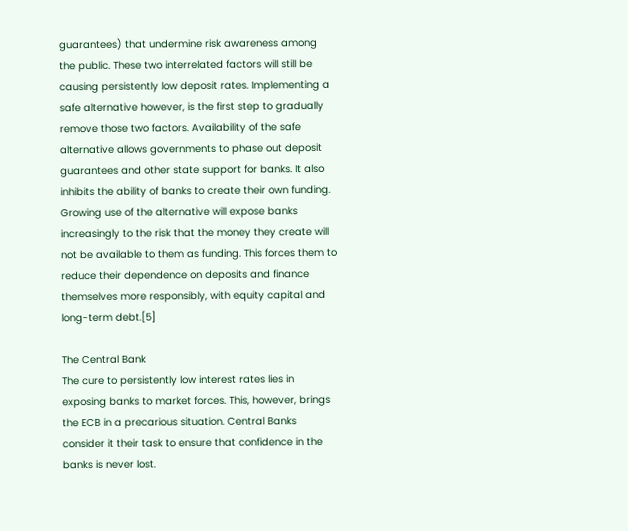guarantees) that undermine risk awareness among the public. These two interrelated factors will still be causing persistently low deposit rates. Implementing a safe alternative however, is the first step to gradually remove those two factors. Availability of the safe alternative allows governments to phase out deposit guarantees and other state support for banks. It also inhibits the ability of banks to create their own funding. Growing use of the alternative will expose banks increasingly to the risk that the money they create will not be available to them as funding. This forces them to reduce their dependence on deposits and finance themselves more responsibly, with equity capital and long-term debt.[5]

The Central Bank
The cure to persistently low interest rates lies in exposing banks to market forces. This, however, brings the ECB in a precarious situation. Central Banks consider it their task to ensure that confidence in the banks is never lost.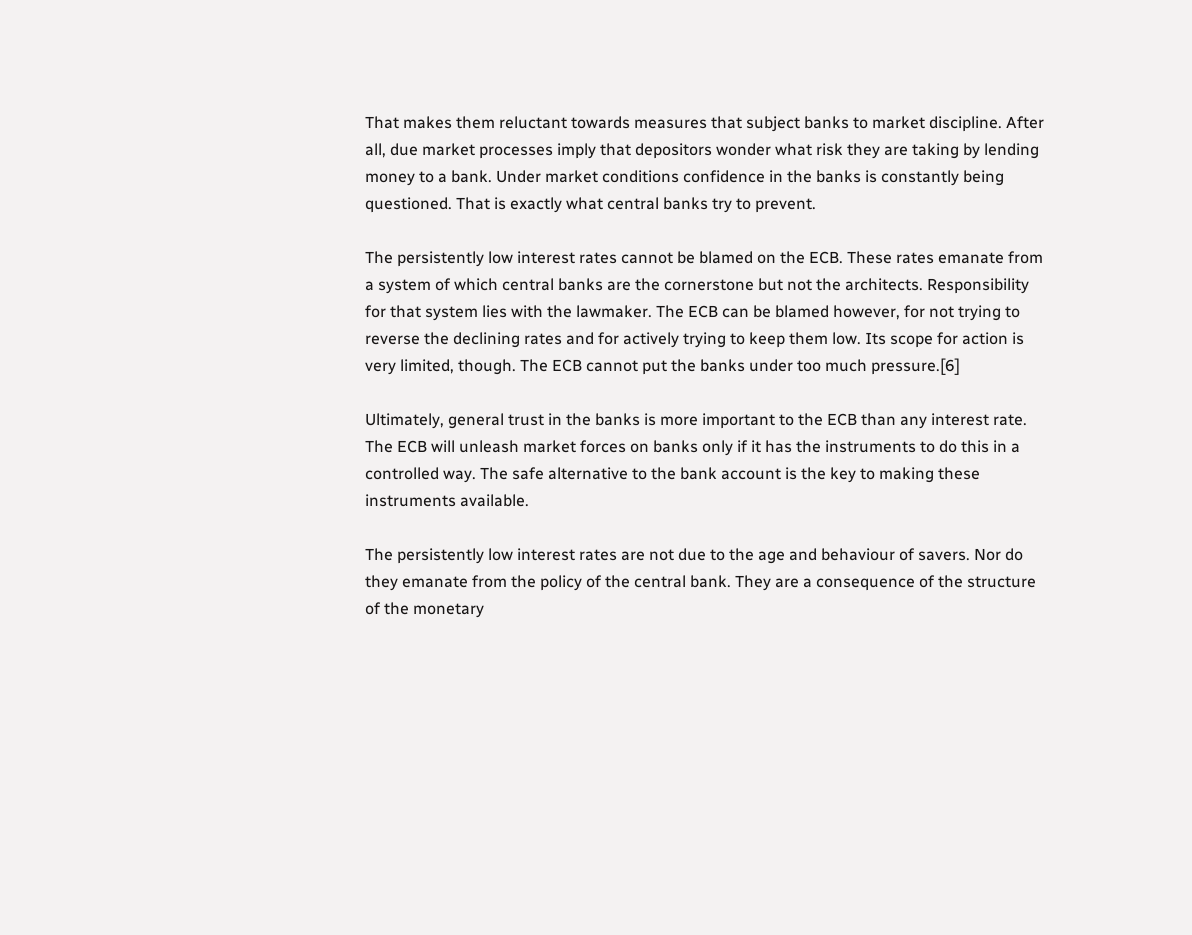That makes them reluctant towards measures that subject banks to market discipline. After all, due market processes imply that depositors wonder what risk they are taking by lending money to a bank. Under market conditions confidence in the banks is constantly being questioned. That is exactly what central banks try to prevent.

The persistently low interest rates cannot be blamed on the ECB. These rates emanate from a system of which central banks are the cornerstone but not the architects. Responsibility for that system lies with the lawmaker. The ECB can be blamed however, for not trying to reverse the declining rates and for actively trying to keep them low. Its scope for action is very limited, though. The ECB cannot put the banks under too much pressure.[6]

Ultimately, general trust in the banks is more important to the ECB than any interest rate. The ECB will unleash market forces on banks only if it has the instruments to do this in a controlled way. The safe alternative to the bank account is the key to making these instruments available.

The persistently low interest rates are not due to the age and behaviour of savers. Nor do they emanate from the policy of the central bank. They are a consequence of the structure of the monetary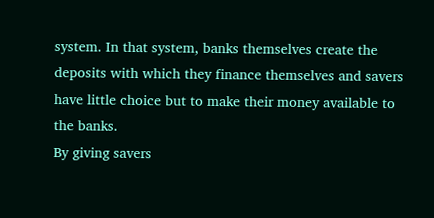system. In that system, banks themselves create the deposits with which they finance themselves and savers have little choice but to make their money available to the banks.
By giving savers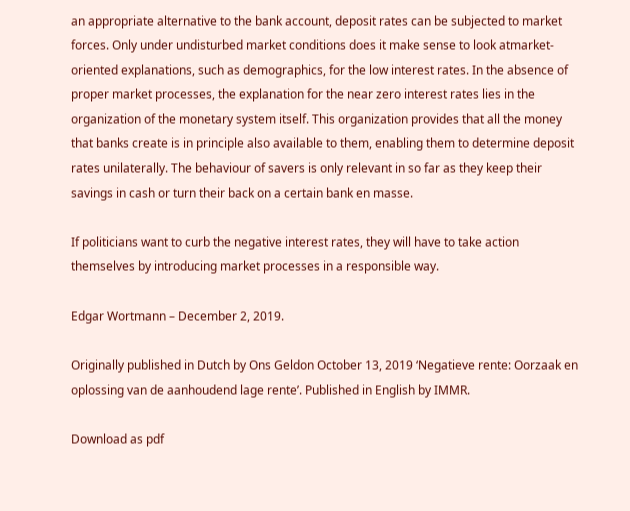an appropriate alternative to the bank account, deposit rates can be subjected to market forces. Only under undisturbed market conditions does it make sense to look atmarket-oriented explanations, such as demographics, for the low interest rates. In the absence of proper market processes, the explanation for the near zero interest rates lies in the organization of the monetary system itself. This organization provides that all the money that banks create is in principle also available to them, enabling them to determine deposit rates unilaterally. The behaviour of savers is only relevant in so far as they keep their savings in cash or turn their back on a certain bank en masse.

If politicians want to curb the negative interest rates, they will have to take action themselves by introducing market processes in a responsible way.

Edgar Wortmann – December 2, 2019.

Originally published in Dutch by Ons Geldon October 13, 2019 ‘Negatieve rente: Oorzaak en oplossing van de aanhoudend lage rente’. Published in English by IMMR.

Download as pdf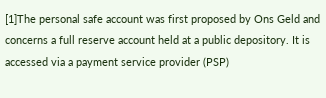[1]The personal safe account was first proposed by Ons Geld and concerns a full reserve account held at a public depository. It is accessed via a payment service provider (PSP)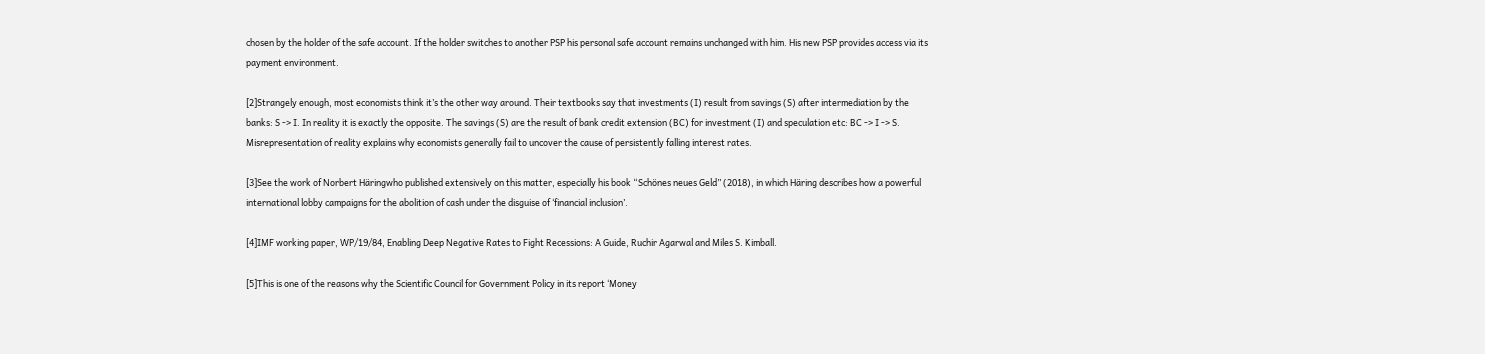chosen by the holder of the safe account. If the holder switches to another PSP his personal safe account remains unchanged with him. His new PSP provides access via its payment environment.

[2]Strangely enough, most economists think it’s the other way around. Their textbooks say that investments (I) result from savings (S) after intermediation by the banks: S -> I. In reality it is exactly the opposite. The savings (S) are the result of bank credit extension (BC) for investment (I) and speculation etc: BC -> I -> S. Misrepresentation of reality explains why economists generally fail to uncover the cause of persistently falling interest rates.

[3]See the work of Norbert Häringwho published extensively on this matter, especially his book “Schönes neues Geld” (2018), in which Häring describes how a powerful international lobby campaigns for the abolition of cash under the disguise of ‘financial inclusion’.

[4]IMF working paper, WP/19/84, Enabling Deep Negative Rates to Fight Recessions: A Guide, Ruchir Agarwal and Miles S. Kimball.

[5]This is one of the reasons why the Scientific Council for Government Policy in its report ‘Money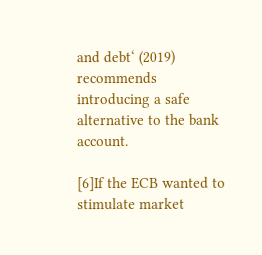and debt‘ (2019) recommends introducing a safe alternative to the bank account.

[6]If the ECB wanted to stimulate market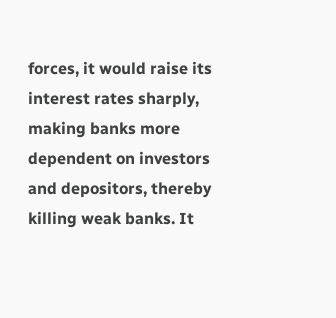forces, it would raise its interest rates sharply, making banks more dependent on investors and depositors, thereby killing weak banks. It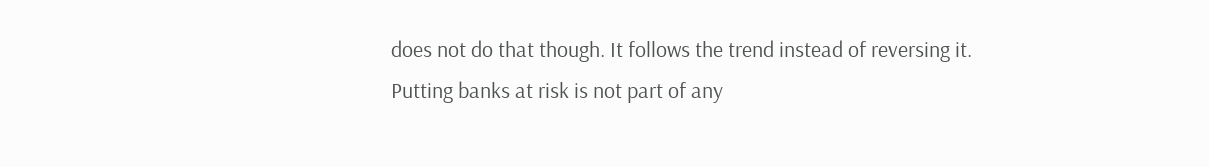does not do that though. It follows the trend instead of reversing it. Putting banks at risk is not part of any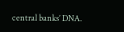central banks’ DNA.